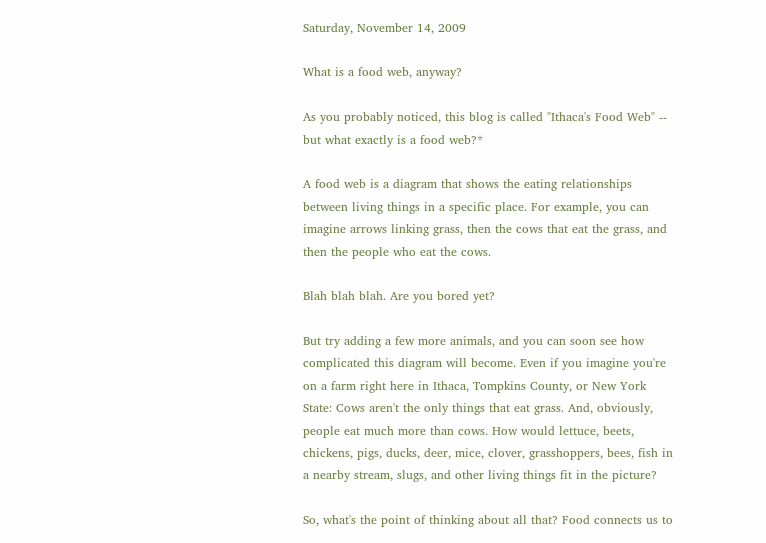Saturday, November 14, 2009

What is a food web, anyway?

As you probably noticed, this blog is called "Ithaca's Food Web" -- but what exactly is a food web?*

A food web is a diagram that shows the eating relationships between living things in a specific place. For example, you can imagine arrows linking grass, then the cows that eat the grass, and then the people who eat the cows.

Blah blah blah. Are you bored yet?

But try adding a few more animals, and you can soon see how complicated this diagram will become. Even if you imagine you're on a farm right here in Ithaca, Tompkins County, or New York State: Cows aren't the only things that eat grass. And, obviously, people eat much more than cows. How would lettuce, beets, chickens, pigs, ducks, deer, mice, clover, grasshoppers, bees, fish in a nearby stream, slugs, and other living things fit in the picture?

So, what's the point of thinking about all that? Food connects us to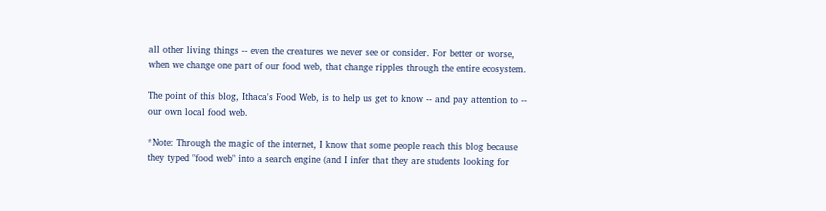all other living things -- even the creatures we never see or consider. For better or worse, when we change one part of our food web, that change ripples through the entire ecosystem.

The point of this blog, Ithaca's Food Web, is to help us get to know -- and pay attention to -- our own local food web.

*Note: Through the magic of the internet, I know that some people reach this blog because they typed "food web" into a search engine (and I infer that they are students looking for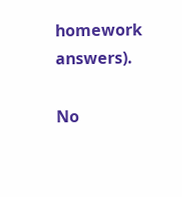homework answers).

No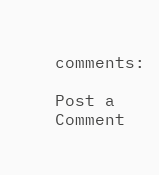comments:

Post a Comment